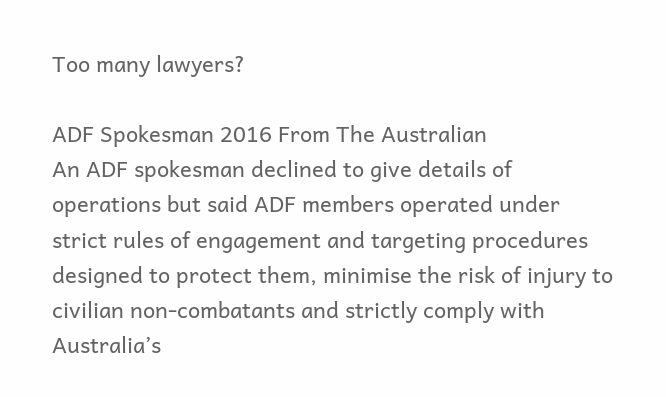Too many lawyers?

ADF Spokesman 2016 From The Australian
An ADF spokesman declined to give details of operations but said ADF members operated under strict rules of engagement and targeting procedures designed to protect them, minimise the risk of injury to civilian non-combatants and strictly comply with Australia’s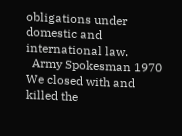obligations under domestic and international law.
  Army Spokesman 1970
We closed with and killed the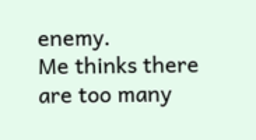enemy.
Me thinks there are too many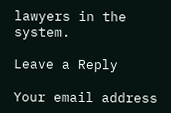lawyers in the system.

Leave a Reply

Your email address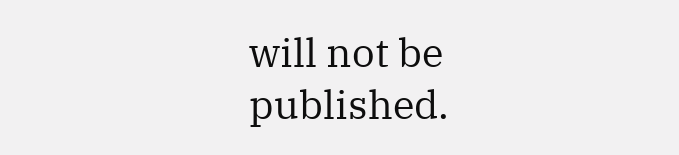will not be published.